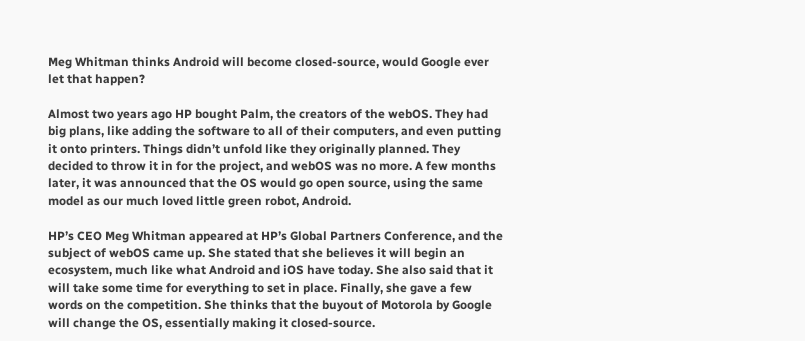Meg Whitman thinks Android will become closed-source, would Google ever let that happen?

Almost two years ago HP bought Palm, the creators of the webOS. They had big plans, like adding the software to all of their computers, and even putting it onto printers. Things didn’t unfold like they originally planned. They decided to throw it in for the project, and webOS was no more. A few months later, it was announced that the OS would go open source, using the same model as our much loved little green robot, Android.

HP’s CEO Meg Whitman appeared at HP’s Global Partners Conference, and the subject of webOS came up. She stated that she believes it will begin an ecosystem, much like what Android and iOS have today. She also said that it will take some time for everything to set in place. Finally, she gave a few words on the competition. She thinks that the buyout of Motorola by Google will change the OS, essentially making it closed-source.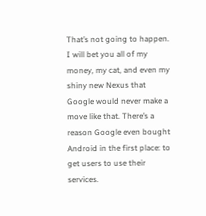That’s not going to happen. I will bet you all of my money, my cat, and even my shiny new Nexus that Google would never make a move like that. There’s a reason Google even bought Android in the first place: to get users to use their services.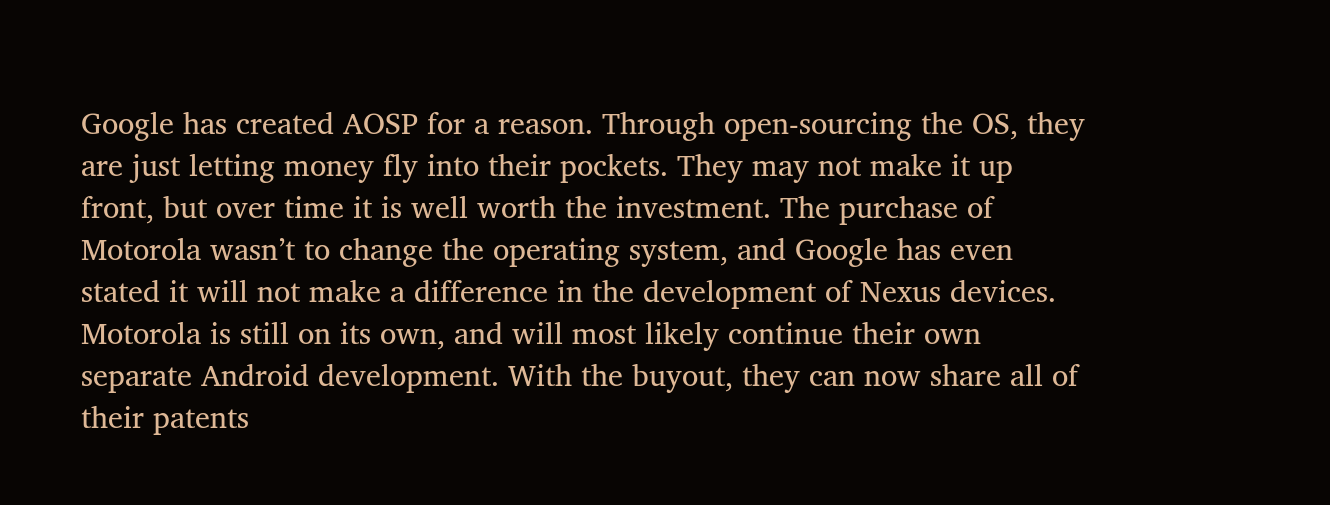Google has created AOSP for a reason. Through open-sourcing the OS, they are just letting money fly into their pockets. They may not make it up front, but over time it is well worth the investment. The purchase of Motorola wasn’t to change the operating system, and Google has even stated it will not make a difference in the development of Nexus devices. Motorola is still on its own, and will most likely continue their own separate Android development. With the buyout, they can now share all of their patents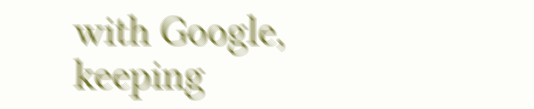with Google, keeping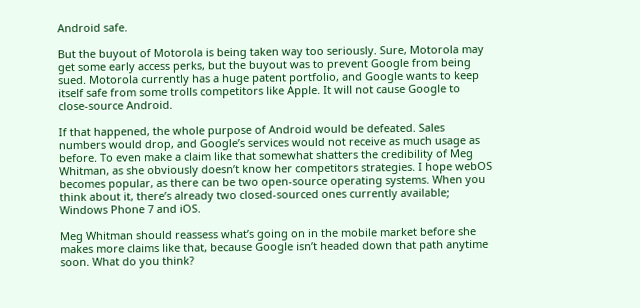Android safe.

But the buyout of Motorola is being taken way too seriously. Sure, Motorola may get some early access perks, but the buyout was to prevent Google from being sued. Motorola currently has a huge patent portfolio, and Google wants to keep itself safe from some trolls competitors like Apple. It will not cause Google to close-source Android.

If that happened, the whole purpose of Android would be defeated. Sales numbers would drop, and Google’s services would not receive as much usage as before. To even make a claim like that somewhat shatters the credibility of Meg Whitman, as she obviously doesn’t know her competitors strategies. I hope webOS becomes popular, as there can be two open-source operating systems. When you think about it, there’s already two closed-sourced ones currently available; Windows Phone 7 and iOS.

Meg Whitman should reassess what’s going on in the mobile market before she makes more claims like that, because Google isn’t headed down that path anytime soon. What do you think?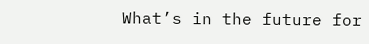What’s in the future for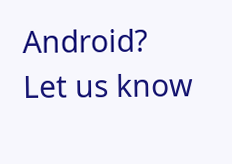Android? Let us know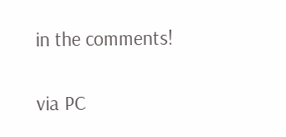in the comments!

via PC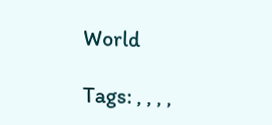World

Tags: , , , ,